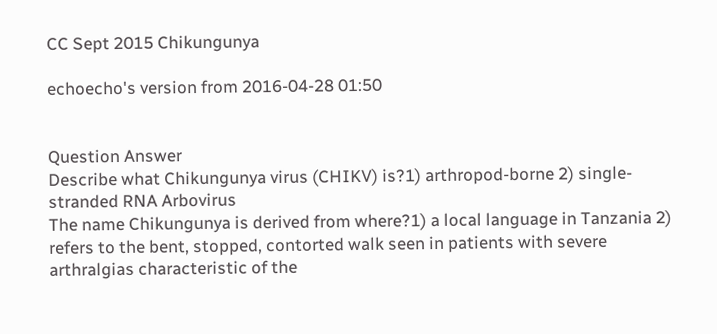CC Sept 2015 Chikungunya

echoecho's version from 2016-04-28 01:50


Question Answer
Describe what Chikungunya virus (CHIKV) is?1) arthropod-borne 2) single-stranded RNA Arbovirus
The name Chikungunya is derived from where?1) a local language in Tanzania 2) refers to the bent, stopped, contorted walk seen in patients with severe arthralgias characteristic of the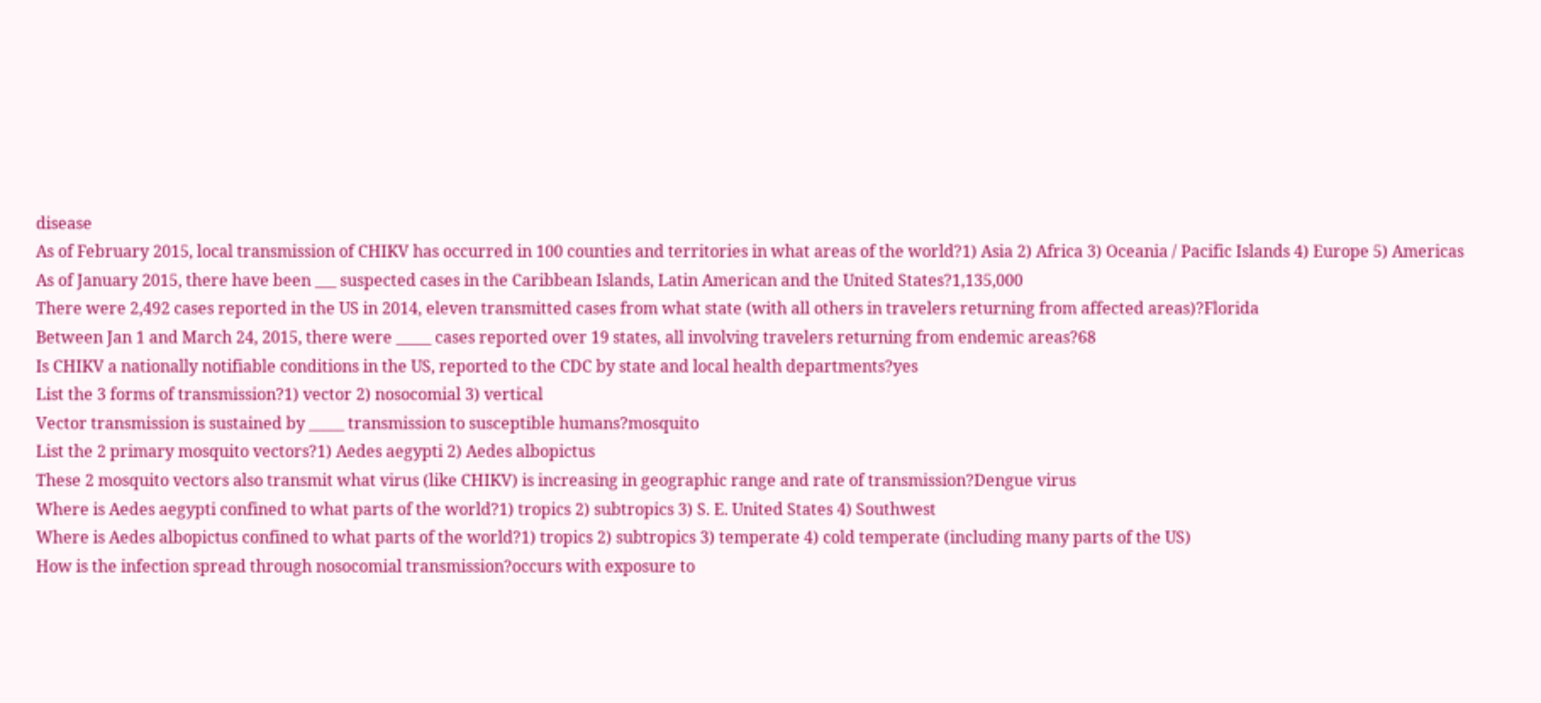disease
As of February 2015, local transmission of CHIKV has occurred in 100 counties and territories in what areas of the world?1) Asia 2) Africa 3) Oceania / Pacific Islands 4) Europe 5) Americas
As of January 2015, there have been ___ suspected cases in the Caribbean Islands, Latin American and the United States?1,135,000
There were 2,492 cases reported in the US in 2014, eleven transmitted cases from what state (with all others in travelers returning from affected areas)?Florida
Between Jan 1 and March 24, 2015, there were _____ cases reported over 19 states, all involving travelers returning from endemic areas?68
Is CHIKV a nationally notifiable conditions in the US, reported to the CDC by state and local health departments?yes
List the 3 forms of transmission?1) vector 2) nosocomial 3) vertical
Vector transmission is sustained by _____ transmission to susceptible humans?mosquito
List the 2 primary mosquito vectors?1) Aedes aegypti 2) Aedes albopictus
These 2 mosquito vectors also transmit what virus (like CHIKV) is increasing in geographic range and rate of transmission?Dengue virus
Where is Aedes aegypti confined to what parts of the world?1) tropics 2) subtropics 3) S. E. United States 4) Southwest
Where is Aedes albopictus confined to what parts of the world?1) tropics 2) subtropics 3) temperate 4) cold temperate (including many parts of the US)
How is the infection spread through nosocomial transmission?occurs with exposure to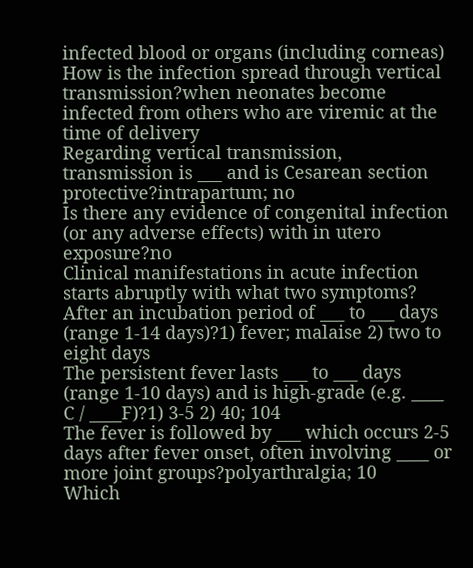infected blood or organs (including corneas)
How is the infection spread through vertical transmission?when neonates become infected from others who are viremic at the time of delivery
Regarding vertical transmission, transmission is ___ and is Cesarean section protective?intrapartum; no
Is there any evidence of congenital infection (or any adverse effects) with in utero exposure?no
Clinical manifestations in acute infection starts abruptly with what two symptoms? After an incubation period of ___ to ___ days (range 1-14 days)?1) fever; malaise 2) two to eight days
The persistent fever lasts ___ to ___ days (range 1-10 days) and is high-grade (e.g. ____ C / ____F)?1) 3-5 2) 40; 104
The fever is followed by ___ which occurs 2-5 days after fever onset, often involving ____ or more joint groups?polyarthralgia; 10
Which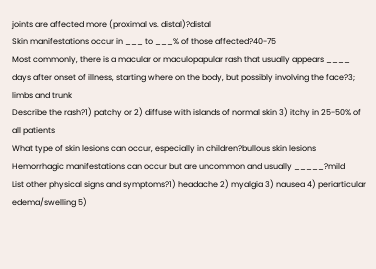joints are affected more (proximal vs. distal)?distal
Skin manifestations occur in ___ to ___% of those affected?40-75
Most commonly, there is a macular or maculopapular rash that usually appears ____ days after onset of illness, starting where on the body, but possibly involving the face?3; limbs and trunk
Describe the rash?1) patchy or 2) diffuse with islands of normal skin 3) itchy in 25-50% of all patients
What type of skin lesions can occur, especially in children?bullous skin lesions
Hemorrhagic manifestations can occur but are uncommon and usually _____?mild
List other physical signs and symptoms?1) headache 2) myalgia 3) nausea 4) periarticular edema/swelling 5)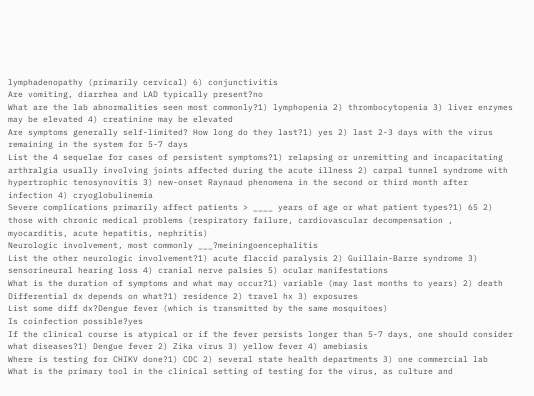lymphadenopathy (primarily cervical) 6) conjunctivitis
Are vomiting, diarrhea and LAD typically present?no
What are the lab abnormalities seen most commonly?1) lymphopenia 2) thrombocytopenia 3) liver enzymes may be elevated 4) creatinine may be elevated
Are symptoms generally self-limited? How long do they last?1) yes 2) last 2-3 days with the virus remaining in the system for 5-7 days
List the 4 sequelae for cases of persistent symptoms?1) relapsing or unremitting and incapacitating arthralgia usually involving joints affected during the acute illness 2) carpal tunnel syndrome with hypertrophic tenosynovitis 3) new-onset Raynaud phenomena in the second or third month after infection 4) cryoglobulinemia
Severe complications primarily affect patients > ____ years of age or what patient types?1) 65 2) those with chronic medical problems (respiratory failure, cardiovascular decompensation , myocarditis, acute hepatitis, nephritis)
Neurologic involvement, most commonly ___?meiningoencephalitis
List the other neurologic involvement?1) acute flaccid paralysis 2) Guillain-Barre syndrome 3) sensorineural hearing loss 4) cranial nerve palsies 5) ocular manifestations
What is the duration of symptoms and what may occur?1) variable (may last months to years) 2) death
Differential dx depends on what?1) residence 2) travel hx 3) exposures
List some diff dx?Dengue fever (which is transmitted by the same mosquitoes)
Is coinfection possible?yes
If the clinical course is atypical or if the fever persists longer than 5-7 days, one should consider what diseases?1) Dengue fever 2) Zika virus 3) yellow fever 4) amebiasis
Where is testing for CHIKV done?1) CDC 2) several state health departments 3) one commercial lab
What is the primary tool in the clinical setting of testing for the virus, as culture and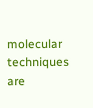molecular techniques are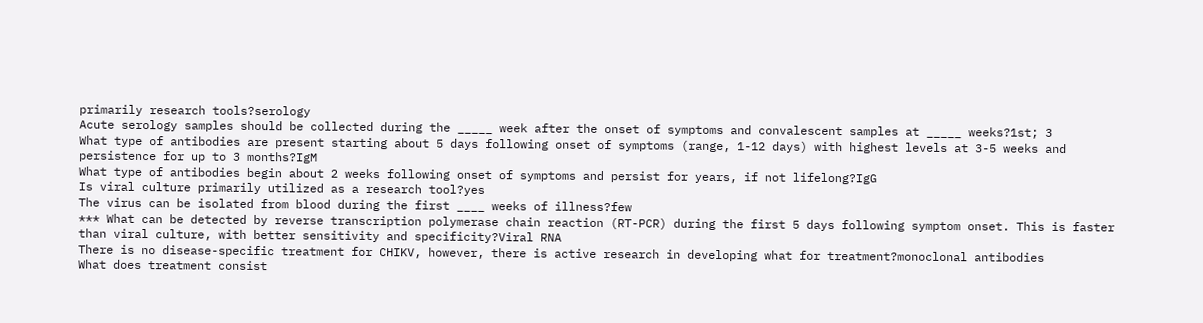primarily research tools?serology
Acute serology samples should be collected during the _____ week after the onset of symptoms and convalescent samples at _____ weeks?1st; 3
What type of antibodies are present starting about 5 days following onset of symptoms (range, 1-12 days) with highest levels at 3-5 weeks and persistence for up to 3 months?IgM
What type of antibodies begin about 2 weeks following onset of symptoms and persist for years, if not lifelong?IgG
Is viral culture primarily utilized as a research tool?yes
The virus can be isolated from blood during the first ____ weeks of illness?few
*** What can be detected by reverse transcription polymerase chain reaction (RT-PCR) during the first 5 days following symptom onset. This is faster than viral culture, with better sensitivity and specificity?Viral RNA
There is no disease-specific treatment for CHIKV, however, there is active research in developing what for treatment?monoclonal antibodies
What does treatment consist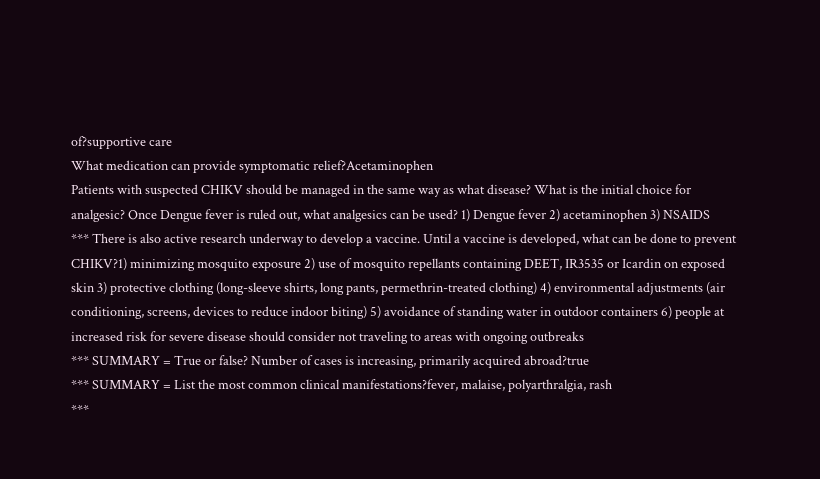of?supportive care
What medication can provide symptomatic relief?Acetaminophen
Patients with suspected CHIKV should be managed in the same way as what disease? What is the initial choice for analgesic? Once Dengue fever is ruled out, what analgesics can be used? 1) Dengue fever 2) acetaminophen 3) NSAIDS
*** There is also active research underway to develop a vaccine. Until a vaccine is developed, what can be done to prevent CHIKV?1) minimizing mosquito exposure 2) use of mosquito repellants containing DEET, IR3535 or Icardin on exposed skin 3) protective clothing (long-sleeve shirts, long pants, permethrin-treated clothing) 4) environmental adjustments (air conditioning, screens, devices to reduce indoor biting) 5) avoidance of standing water in outdoor containers 6) people at increased risk for severe disease should consider not traveling to areas with ongoing outbreaks
*** SUMMARY = True or false? Number of cases is increasing, primarily acquired abroad?true
*** SUMMARY = List the most common clinical manifestations?fever, malaise, polyarthralgia, rash
***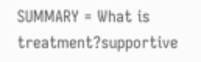SUMMARY = What is treatment?supportive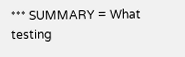*** SUMMARY = What testing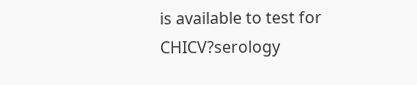is available to test for CHICV?serology